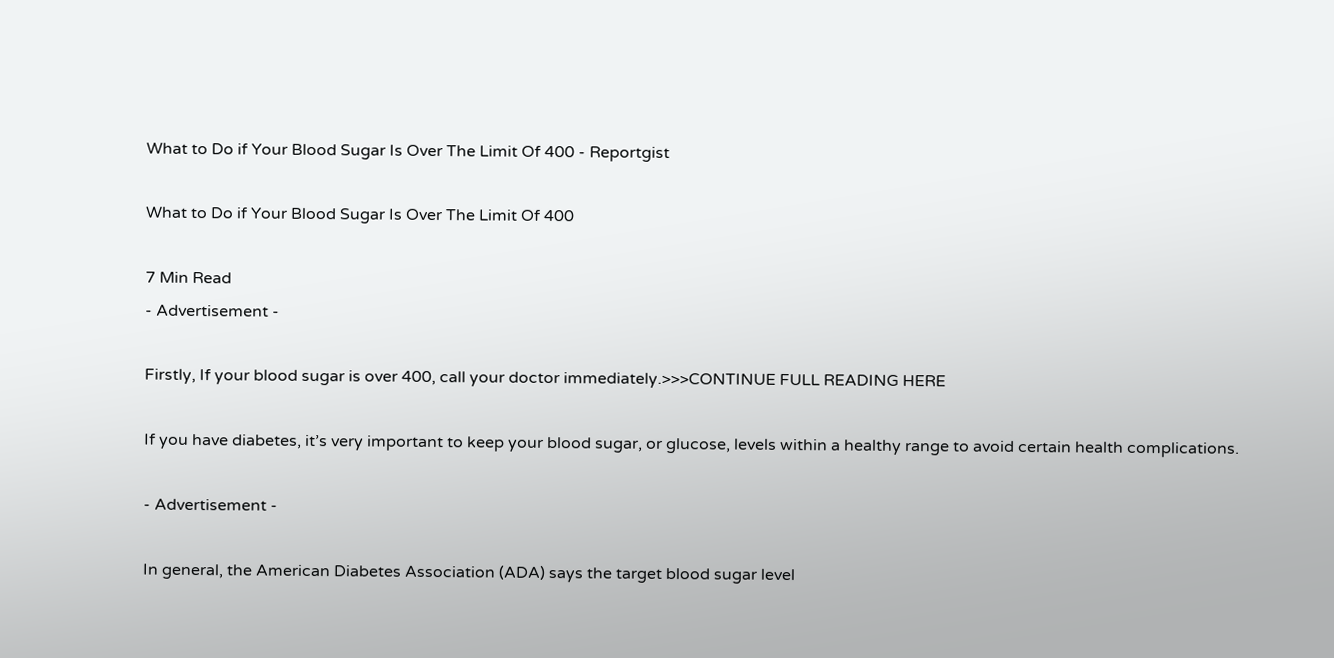What to Do if Your Blood Sugar Is Over The Limit Of 400 - Reportgist

What to Do if Your Blood Sugar Is Over The Limit Of 400

7 Min Read
- Advertisement -

Firstly, If your blood sugar is over 400, call your doctor immediately.>>>CONTINUE FULL READING HERE

If you have diabetes, it’s very important to keep your blood sugar, or glucose, levels within a healthy range to avoid certain health complications.

- Advertisement -

In general, the American Diabetes Association (ADA) says the target blood sugar level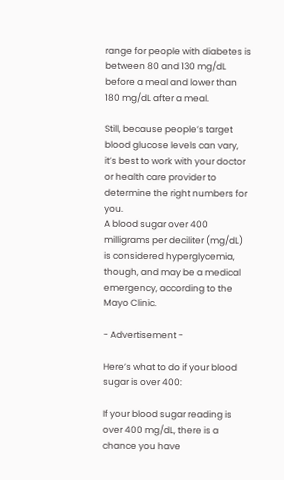range for people with diabetes is between 80 and 130 mg/dL before a meal and lower than 180 mg/dL after a meal.

Still, because people’s target blood glucose levels can vary, it’s best to work with your doctor or health care provider to determine the right numbers for you.
A blood sugar over 400 milligrams per deciliter (mg/dL) is considered hyperglycemia, though, and may be a medical emergency, according to the Mayo Clinic.

- Advertisement -

Here’s what to do if your blood sugar is over 400:

If your blood sugar reading is over 400 mg/dL, there is a chance you have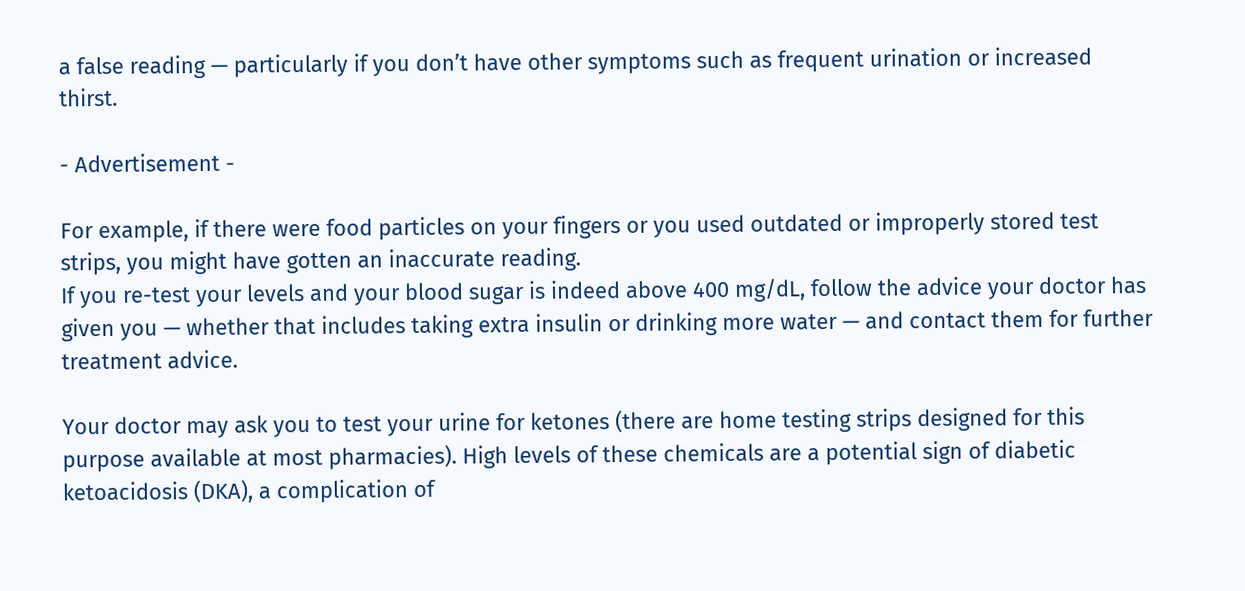a false reading — particularly if you don’t have other symptoms such as frequent urination or increased thirst.

- Advertisement -

For example, if there were food particles on your fingers or you used outdated or improperly stored test strips, you might have gotten an inaccurate reading.
If you re-test your levels and your blood sugar is indeed above 400 mg/dL, follow the advice your doctor has given you — whether that includes taking extra insulin or drinking more water — and contact them for further treatment advice.

Your doctor may ask you to test your urine for ketones (there are home testing strips designed for this purpose available at most pharmacies). High levels of these chemicals are a potential sign of diabetic ketoacidosis (DKA), a complication of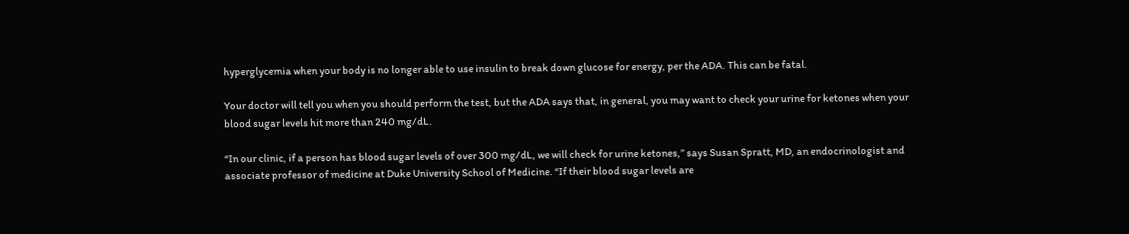hyperglycemia when your body is no longer able to use insulin to break down glucose for energy, per the ADA. This can be fatal.

Your doctor will tell you when you should perform the test, but the ADA says that, in general, you may want to check your urine for ketones when your blood sugar levels hit more than 240 mg/dL.

“In our clinic, if a person has blood sugar levels of over 300 mg/dL, we will check for urine ketones,” says Susan Spratt, MD, an endocrinologist and associate professor of medicine at Duke University School of Medicine. “If their blood sugar levels are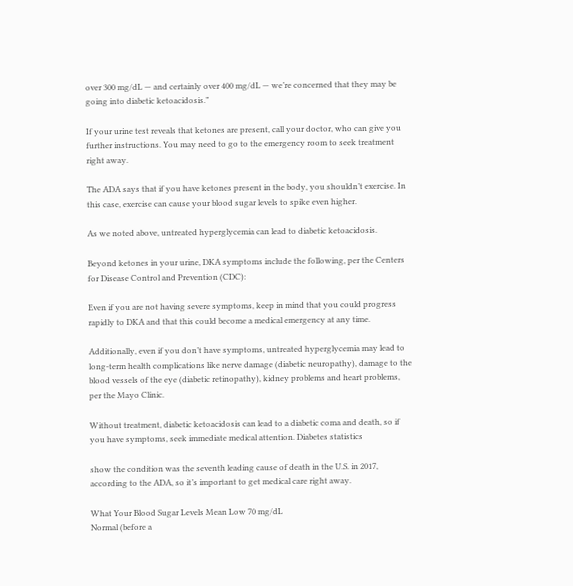over 300 mg/dL — and certainly over 400 mg/dL — we’re concerned that they may be going into diabetic ketoacidosis.”

If your urine test reveals that ketones are present, call your doctor, who can give you further instructions. You may need to go to the emergency room to seek treatment right away.

The ADA says that if you have ketones present in the body, you shouldn’t exercise. In this case, exercise can cause your blood sugar levels to spike even higher.

As we noted above, untreated hyperglycemia can lead to diabetic ketoacidosis.

Beyond ketones in your urine, DKA symptoms include the following, per the Centers for Disease Control and Prevention (CDC):

Even if you are not having severe symptoms, keep in mind that you could progress rapidly to DKA and that this could become a medical emergency at any time.

Additionally, even if you don’t have symptoms, untreated hyperglycemia may lead to long-term health complications like nerve damage (diabetic neuropathy), damage to the blood vessels of the eye (diabetic retinopathy), kidney problems and heart problems, per the Mayo Clinic.

Without treatment, diabetic ketoacidosis can lead to a diabetic coma and death, so if you have symptoms, seek immediate medical attention. Diabetes statistics

show the condition was the seventh leading cause of death in the U.S. in 2017, according to the ADA, so it’s important to get medical care right away.

What Your Blood Sugar Levels Mean Low 70 mg/dL
Normal (before a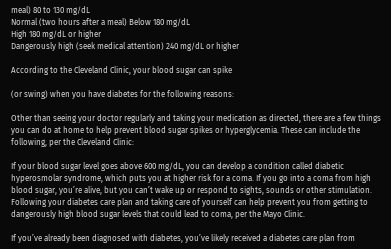meal) 80 to 130 mg/dL
Normal (two hours after a meal) Below 180 mg/dL
High 180 mg/dL or higher
Dangerously high (seek medical attention) 240 mg/dL or higher

According to the Cleveland Clinic, your blood sugar can spike

(or swing) when you have diabetes for the following reasons:

Other than seeing your doctor regularly and taking your medication as directed, there are a few things you can do at home to help prevent blood sugar spikes or hyperglycemia. These can include the following, per the Cleveland Clinic:

If your blood sugar level goes above 600 mg/dL, you can develop a condition called diabetic hyperosmolar syndrome, which puts you at higher risk for a coma. If you go into a coma from high blood sugar, you’re alive, but you can’t wake up or respond to sights, sounds or other stimulation. Following your diabetes care plan and taking care of yourself can help prevent you from getting to dangerously high blood sugar levels that could lead to coma, per the Mayo Clinic.

If you’ve already been diagnosed with diabetes, you’ve likely received a diabetes care plan from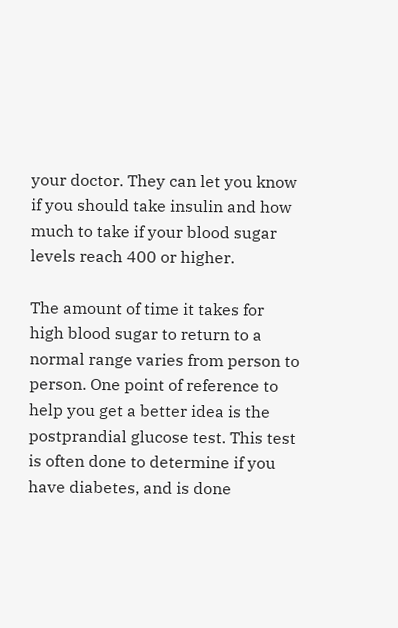your doctor. They can let you know if you should take insulin and how much to take if your blood sugar levels reach 400 or higher.

The amount of time it takes for high blood sugar to return to a normal range varies from person to person. One point of reference to help you get a better idea is the postprandial glucose test. This test is often done to determine if you have diabetes, and is done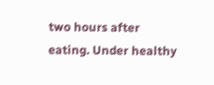two hours after eating. Under healthy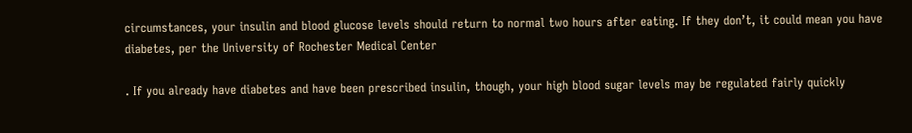circumstances, your insulin and blood glucose levels should return to normal two hours after eating. If they don’t, it could mean you have diabetes, per the University of Rochester Medical Center

. If you already have diabetes and have been prescribed insulin, though, your high blood sugar levels may be regulated fairly quickly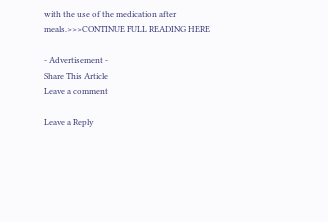with the use of the medication after meals.>>>CONTINUE FULL READING HERE

- Advertisement -
Share This Article
Leave a comment

Leave a Reply